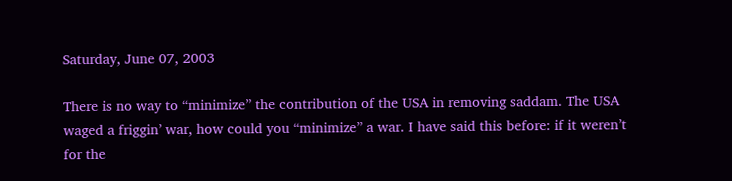Saturday, June 07, 2003

There is no way to “minimize” the contribution of the USA in removing saddam. The USA waged a friggin’ war, how could you “minimize” a war. I have said this before: if it weren’t for the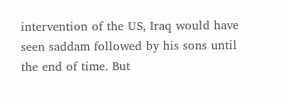intervention of the US, Iraq would have seen saddam followed by his sons until the end of time. But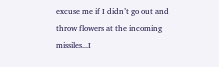excuse me if I didn’t go out and throw flowers at the incoming missiles...I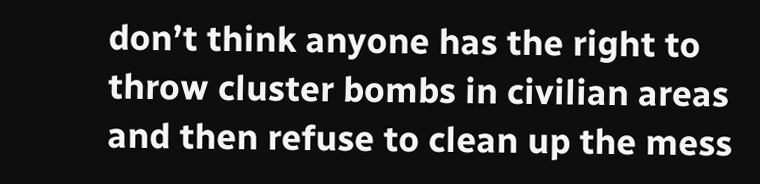don’t think anyone has the right to throw cluster bombs in civilian areas and then refuse to clean up the mess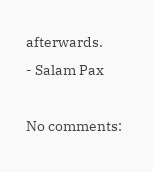afterwards.
- Salam Pax

No comments: